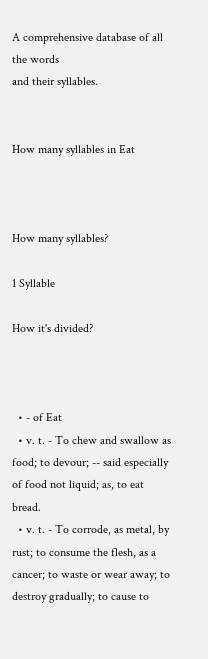A comprehensive database of all the words
and their syllables.


How many syllables in Eat



How many syllables?

1 Syllable

How it's divided?



  • - of Eat
  • v. t. - To chew and swallow as food; to devour; -- said especially of food not liquid; as, to eat bread.
  • v. t. - To corrode, as metal, by rust; to consume the flesh, as a cancer; to waste or wear away; to destroy gradually; to cause to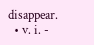disappear.
  • v. i. -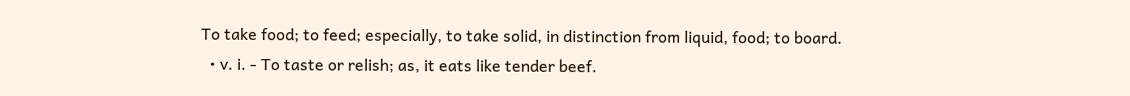To take food; to feed; especially, to take solid, in distinction from liquid, food; to board.
  • v. i. - To taste or relish; as, it eats like tender beef.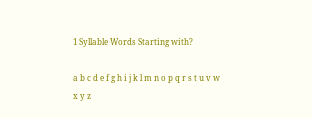1 Syllable Words Starting with?

a b c d e f g h i j k l m n o p q r s t u v w x y z